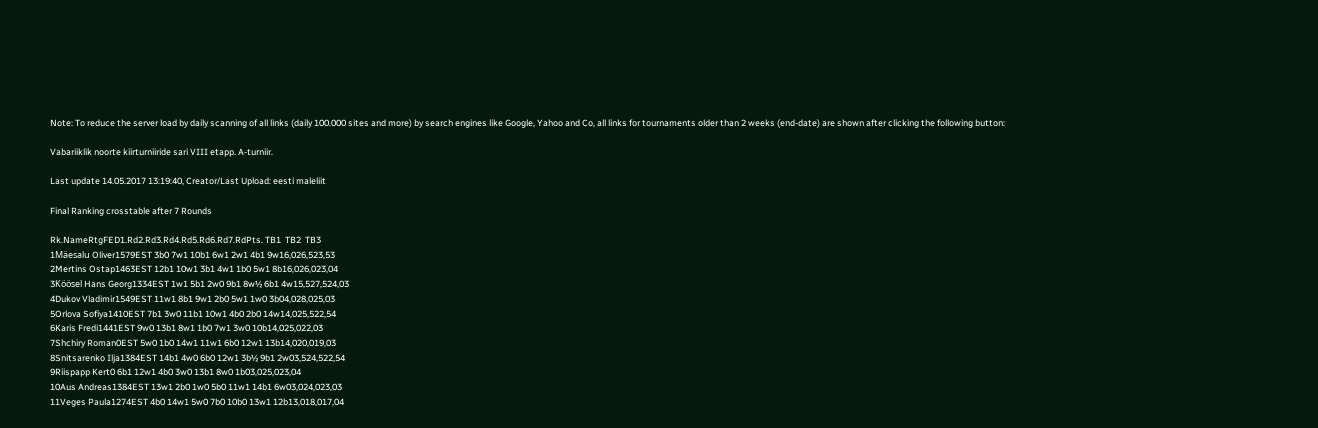Note: To reduce the server load by daily scanning of all links (daily 100.000 sites and more) by search engines like Google, Yahoo and Co, all links for tournaments older than 2 weeks (end-date) are shown after clicking the following button:

Vabariiklik noorte kiirturniiride sari VIII etapp. A-turniir.

Last update 14.05.2017 13:19:40, Creator/Last Upload: eesti maleliit

Final Ranking crosstable after 7 Rounds

Rk.NameRtgFED1.Rd2.Rd3.Rd4.Rd5.Rd6.Rd7.RdPts. TB1  TB2  TB3
1Mäesalu Oliver1579EST 3b0 7w1 10b1 6w1 2w1 4b1 9w16,026,523,53
2Mertins Ostap1463EST 12b1 10w1 3b1 4w1 1b0 5w1 8b16,026,023,04
3Köösel Hans Georg1334EST 1w1 5b1 2w0 9b1 8w½ 6b1 4w15,527,524,03
4Dukov Vladimir1549EST 11w1 8b1 9w1 2b0 5w1 1w0 3b04,028,025,03
5Orlova Sofiya1410EST 7b1 3w0 11b1 10w1 4b0 2b0 14w14,025,522,54
6Karis Fredi1441EST 9w0 13b1 8w1 1b0 7w1 3w0 10b14,025,022,03
7Shchiry Roman0EST 5w0 1b0 14w1 11w1 6b0 12w1 13b14,020,019,03
8Snitsarenko Ilja1384EST 14b1 4w0 6b0 12w1 3b½ 9b1 2w03,524,522,54
9Riispapp Kert0 6b1 12w1 4b0 3w0 13b1 8w0 1b03,025,023,04
10Aus Andreas1384EST 13w1 2b0 1w0 5b0 11w1 14b1 6w03,024,023,03
11Veges Paula1274EST 4b0 14w1 5w0 7b0 10b0 13w1 12b13,018,017,04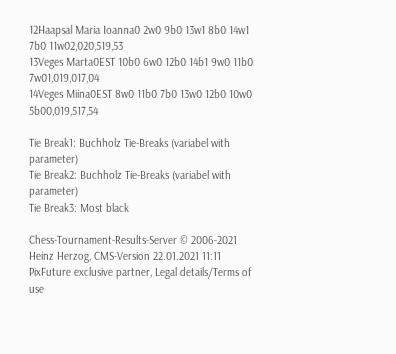12Haapsal Maria Ioanna0 2w0 9b0 13w1 8b0 14w1 7b0 11w02,020,519,53
13Veges Marta0EST 10b0 6w0 12b0 14b1 9w0 11b0 7w01,019,017,04
14Veges Miina0EST 8w0 11b0 7b0 13w0 12b0 10w0 5b00,019,517,54

Tie Break1: Buchholz Tie-Breaks (variabel with parameter)
Tie Break2: Buchholz Tie-Breaks (variabel with parameter)
Tie Break3: Most black

Chess-Tournament-Results-Server © 2006-2021 Heinz Herzog, CMS-Version 22.01.2021 11:11
PixFuture exclusive partner, Legal details/Terms of use